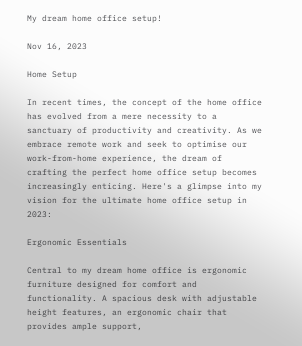My dream home office setup!

Nov 16, 2023

Home Setup

In recent times, the concept of the home office has evolved from a mere necessity to a sanctuary of productivity and creativity. As we embrace remote work and seek to optimise our work-from-home experience, the dream of crafting the perfect home office setup becomes increasingly enticing. Here's a glimpse into my vision for the ultimate home office setup in 2023:

Ergonomic Essentials

Central to my dream home office is ergonomic furniture designed for comfort and functionality. A spacious desk with adjustable height features, an ergonomic chair that provides ample support,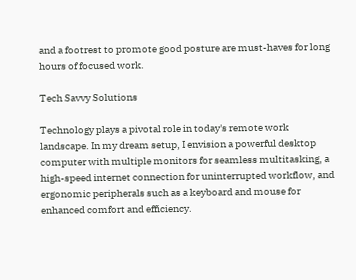and a footrest to promote good posture are must-haves for long hours of focused work.

Tech Savvy Solutions

Technology plays a pivotal role in today's remote work landscape. In my dream setup, I envision a powerful desktop computer with multiple monitors for seamless multitasking, a high-speed internet connection for uninterrupted workflow, and ergonomic peripherals such as a keyboard and mouse for enhanced comfort and efficiency.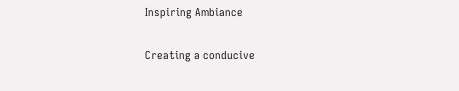Inspiring Ambiance

Creating a conducive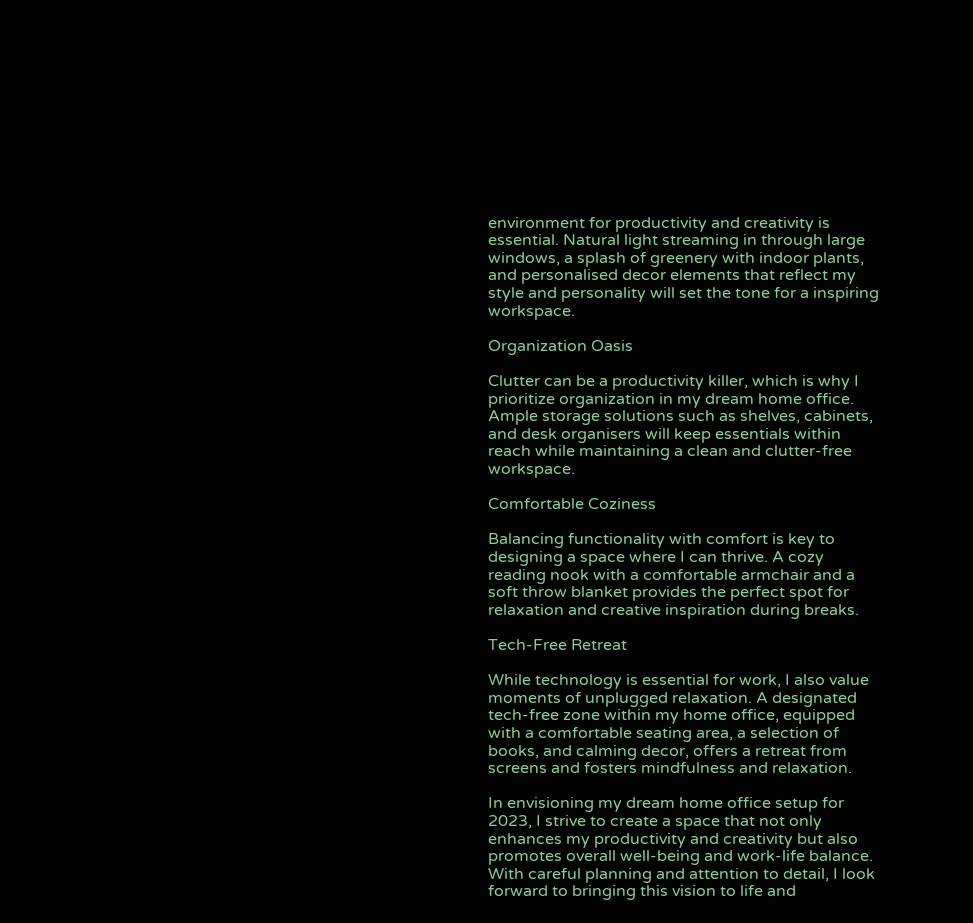environment for productivity and creativity is essential. Natural light streaming in through large windows, a splash of greenery with indoor plants, and personalised decor elements that reflect my style and personality will set the tone for a inspiring workspace.

Organization Oasis

Clutter can be a productivity killer, which is why I prioritize organization in my dream home office. Ample storage solutions such as shelves, cabinets, and desk organisers will keep essentials within reach while maintaining a clean and clutter-free workspace.

Comfortable Coziness

Balancing functionality with comfort is key to designing a space where I can thrive. A cozy reading nook with a comfortable armchair and a soft throw blanket provides the perfect spot for relaxation and creative inspiration during breaks.

Tech-Free Retreat

While technology is essential for work, I also value moments of unplugged relaxation. A designated tech-free zone within my home office, equipped with a comfortable seating area, a selection of books, and calming decor, offers a retreat from screens and fosters mindfulness and relaxation.

In envisioning my dream home office setup for 2023, I strive to create a space that not only enhances my productivity and creativity but also promotes overall well-being and work-life balance. With careful planning and attention to detail, I look forward to bringing this vision to life and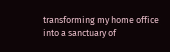transforming my home office into a sanctuary of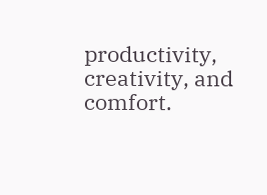productivity, creativity, and comfort.